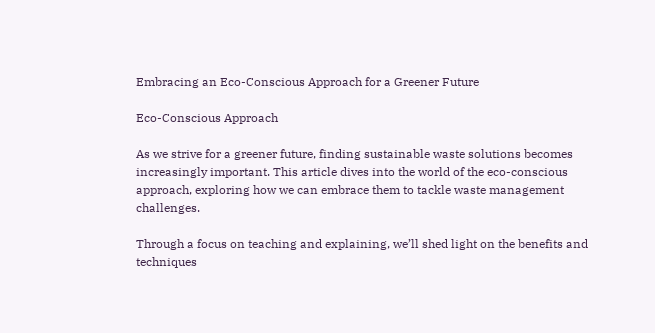Embracing an Eco-Conscious Approach for a Greener Future

Eco-Conscious Approach

As we strive for a greener future, finding sustainable waste solutions becomes increasingly important. This article dives into the world of the eco-conscious approach, exploring how we can embrace them to tackle waste management challenges.

Through a focus on teaching and explaining, we’ll shed light on the benefits and techniques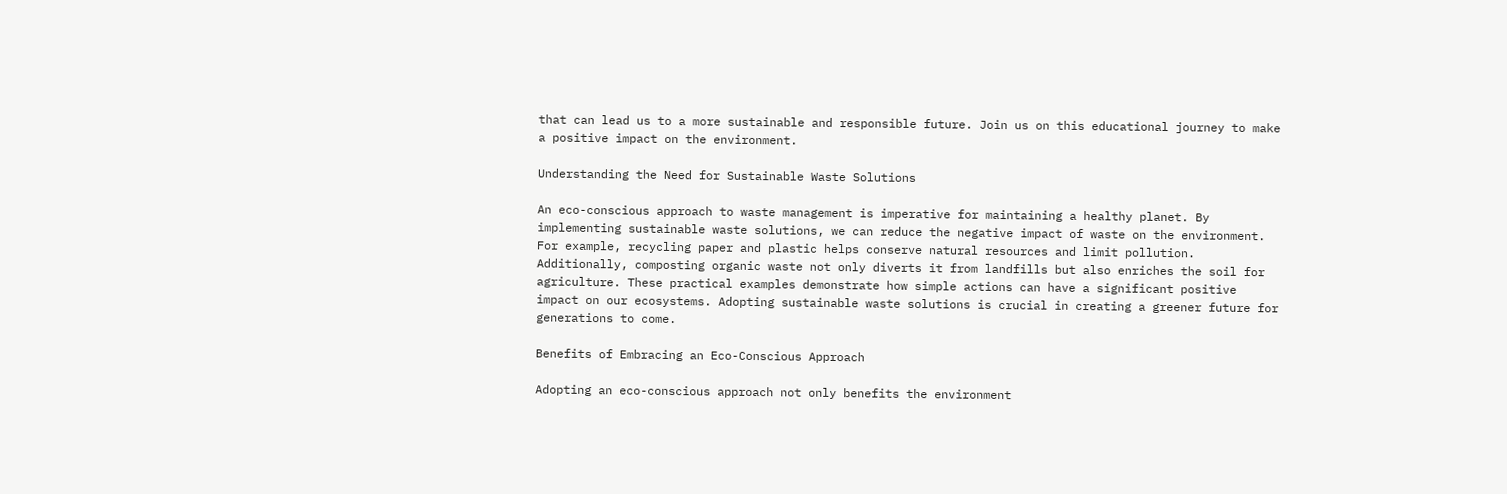that can lead us to a more sustainable and responsible future. Join us on this educational journey to make a positive impact on the environment.

Understanding the Need for Sustainable Waste Solutions

An eco-conscious approach to waste management is imperative for maintaining a healthy planet. By implementing sustainable waste solutions, we can reduce the negative impact of waste on the environment. For example, recycling paper and plastic helps conserve natural resources and limit pollution. Additionally, composting organic waste not only diverts it from landfills but also enriches the soil for agriculture. These practical examples demonstrate how simple actions can have a significant positive impact on our ecosystems. Adopting sustainable waste solutions is crucial in creating a greener future for generations to come.

Benefits of Embracing an Eco-Conscious Approach

Adopting an eco-conscious approach not only benefits the environment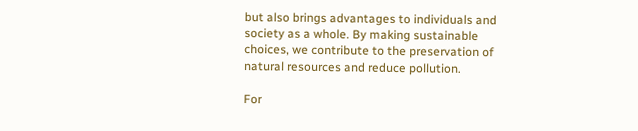but also brings advantages to individuals and society as a whole. By making sustainable choices, we contribute to the preservation of natural resources and reduce pollution.

For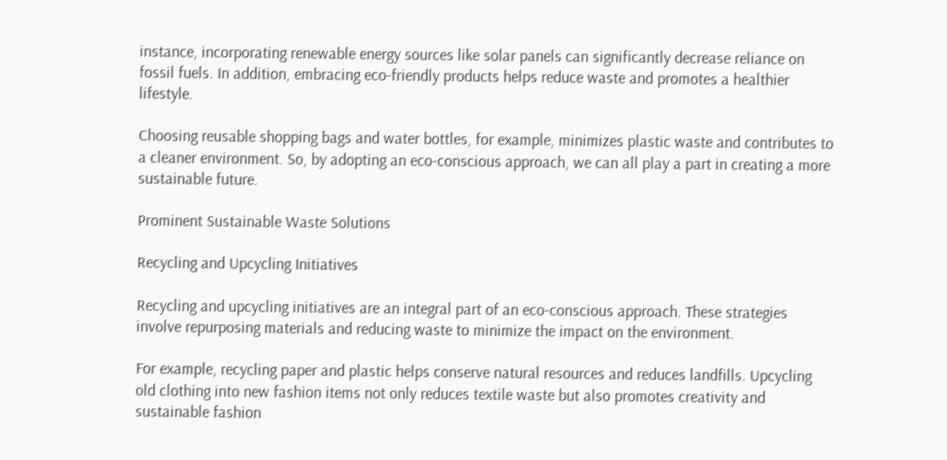instance, incorporating renewable energy sources like solar panels can significantly decrease reliance on fossil fuels. In addition, embracing eco-friendly products helps reduce waste and promotes a healthier lifestyle.

Choosing reusable shopping bags and water bottles, for example, minimizes plastic waste and contributes to a cleaner environment. So, by adopting an eco-conscious approach, we can all play a part in creating a more sustainable future.

Prominent Sustainable Waste Solutions

Recycling and Upcycling Initiatives

Recycling and upcycling initiatives are an integral part of an eco-conscious approach. These strategies involve repurposing materials and reducing waste to minimize the impact on the environment.

For example, recycling paper and plastic helps conserve natural resources and reduces landfills. Upcycling old clothing into new fashion items not only reduces textile waste but also promotes creativity and sustainable fashion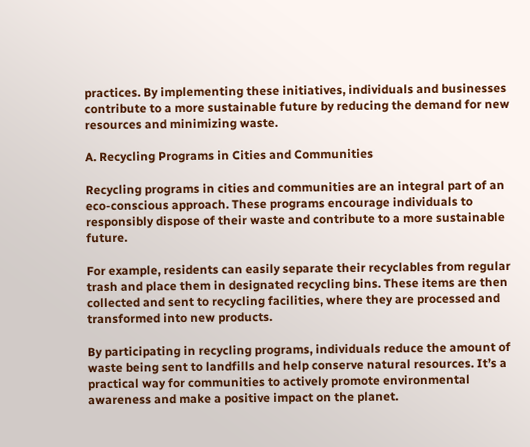practices. By implementing these initiatives, individuals and businesses contribute to a more sustainable future by reducing the demand for new resources and minimizing waste.

A. Recycling Programs in Cities and Communities

Recycling programs in cities and communities are an integral part of an eco-conscious approach. These programs encourage individuals to responsibly dispose of their waste and contribute to a more sustainable future.

For example, residents can easily separate their recyclables from regular trash and place them in designated recycling bins. These items are then collected and sent to recycling facilities, where they are processed and transformed into new products.

By participating in recycling programs, individuals reduce the amount of waste being sent to landfills and help conserve natural resources. It’s a practical way for communities to actively promote environmental awareness and make a positive impact on the planet.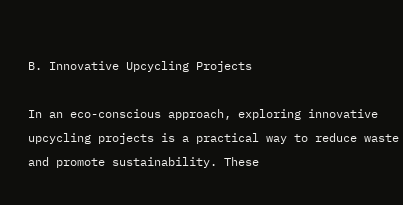B. Innovative Upcycling Projects

In an eco-conscious approach, exploring innovative upcycling projects is a practical way to reduce waste and promote sustainability. These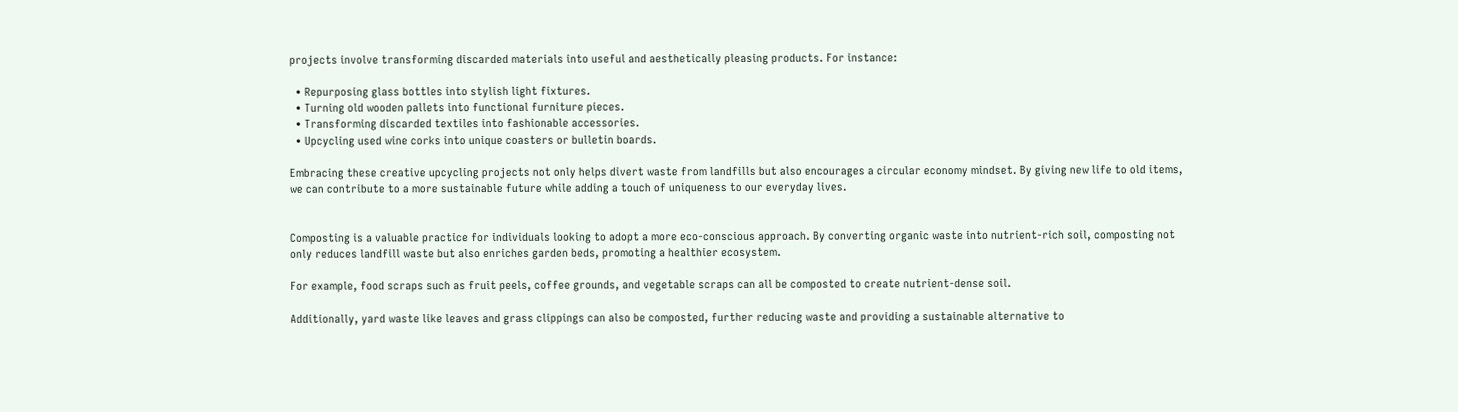projects involve transforming discarded materials into useful and aesthetically pleasing products. For instance:

  • Repurposing glass bottles into stylish light fixtures.
  • Turning old wooden pallets into functional furniture pieces.
  • Transforming discarded textiles into fashionable accessories.
  • Upcycling used wine corks into unique coasters or bulletin boards.

Embracing these creative upcycling projects not only helps divert waste from landfills but also encourages a circular economy mindset. By giving new life to old items, we can contribute to a more sustainable future while adding a touch of uniqueness to our everyday lives.


Composting is a valuable practice for individuals looking to adopt a more eco-conscious approach. By converting organic waste into nutrient-rich soil, composting not only reduces landfill waste but also enriches garden beds, promoting a healthier ecosystem.

For example, food scraps such as fruit peels, coffee grounds, and vegetable scraps can all be composted to create nutrient-dense soil.

Additionally, yard waste like leaves and grass clippings can also be composted, further reducing waste and providing a sustainable alternative to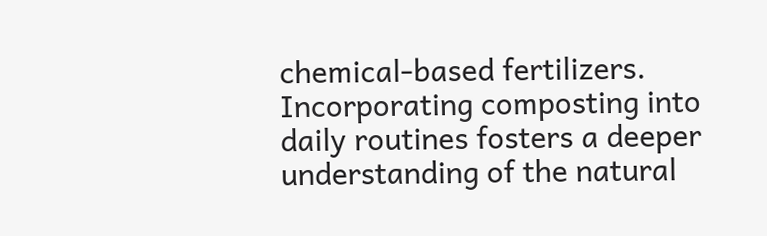chemical-based fertilizers. Incorporating composting into daily routines fosters a deeper understanding of the natural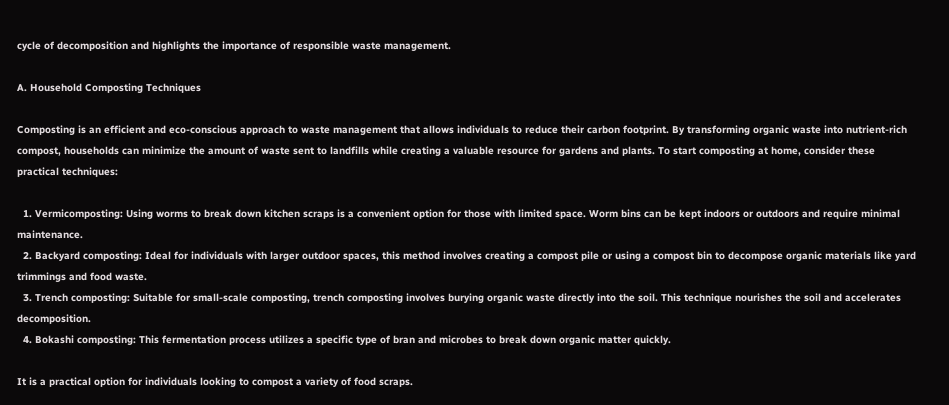cycle of decomposition and highlights the importance of responsible waste management.

A. Household Composting Techniques

Composting is an efficient and eco-conscious approach to waste management that allows individuals to reduce their carbon footprint. By transforming organic waste into nutrient-rich compost, households can minimize the amount of waste sent to landfills while creating a valuable resource for gardens and plants. To start composting at home, consider these practical techniques:

  1. Vermicomposting: Using worms to break down kitchen scraps is a convenient option for those with limited space. Worm bins can be kept indoors or outdoors and require minimal maintenance.
  2. Backyard composting: Ideal for individuals with larger outdoor spaces, this method involves creating a compost pile or using a compost bin to decompose organic materials like yard trimmings and food waste.
  3. Trench composting: Suitable for small-scale composting, trench composting involves burying organic waste directly into the soil. This technique nourishes the soil and accelerates decomposition.
  4. Bokashi composting: This fermentation process utilizes a specific type of bran and microbes to break down organic matter quickly.

It is a practical option for individuals looking to compost a variety of food scraps.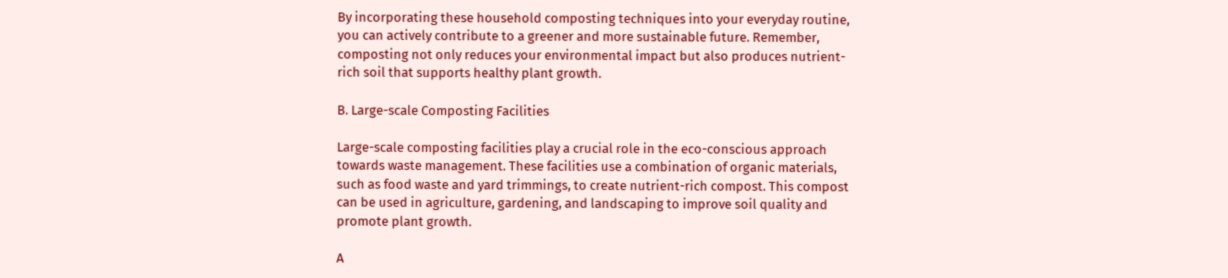By incorporating these household composting techniques into your everyday routine, you can actively contribute to a greener and more sustainable future. Remember, composting not only reduces your environmental impact but also produces nutrient-rich soil that supports healthy plant growth.

B. Large-scale Composting Facilities

Large-scale composting facilities play a crucial role in the eco-conscious approach towards waste management. These facilities use a combination of organic materials, such as food waste and yard trimmings, to create nutrient-rich compost. This compost can be used in agriculture, gardening, and landscaping to improve soil quality and promote plant growth.

A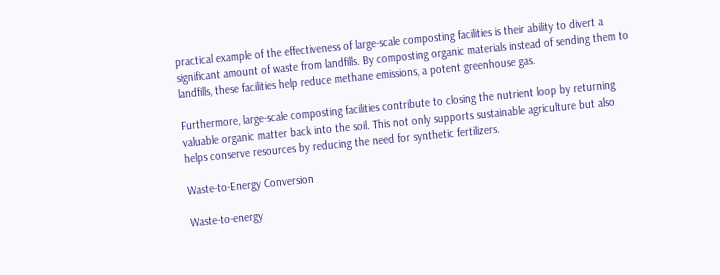practical example of the effectiveness of large-scale composting facilities is their ability to divert a significant amount of waste from landfills. By composting organic materials instead of sending them to landfills, these facilities help reduce methane emissions, a potent greenhouse gas.

Furthermore, large-scale composting facilities contribute to closing the nutrient loop by returning valuable organic matter back into the soil. This not only supports sustainable agriculture but also helps conserve resources by reducing the need for synthetic fertilizers.

Waste-to-Energy Conversion

Waste-to-energy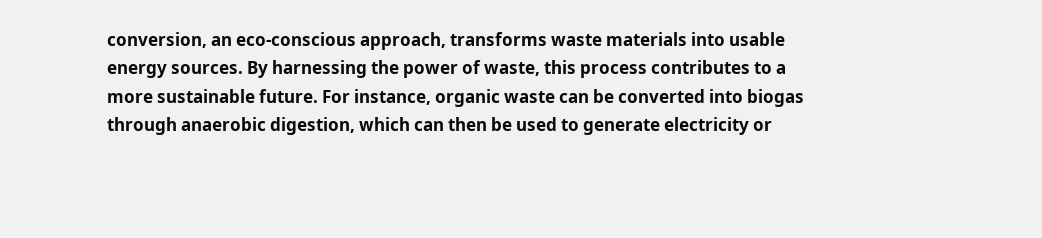conversion, an eco-conscious approach, transforms waste materials into usable energy sources. By harnessing the power of waste, this process contributes to a more sustainable future. For instance, organic waste can be converted into biogas through anaerobic digestion, which can then be used to generate electricity or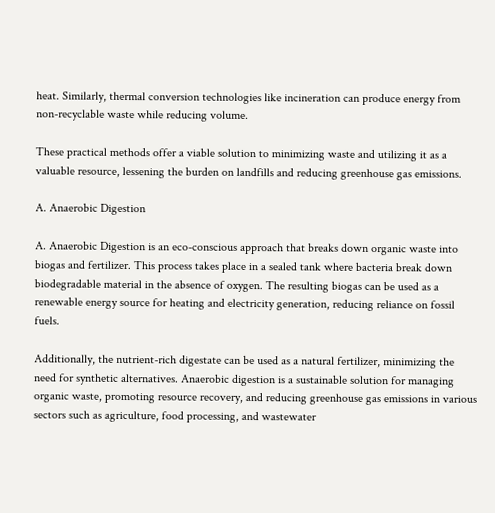heat. Similarly, thermal conversion technologies like incineration can produce energy from non-recyclable waste while reducing volume.

These practical methods offer a viable solution to minimizing waste and utilizing it as a valuable resource, lessening the burden on landfills and reducing greenhouse gas emissions.

A. Anaerobic Digestion

A. Anaerobic Digestion is an eco-conscious approach that breaks down organic waste into biogas and fertilizer. This process takes place in a sealed tank where bacteria break down biodegradable material in the absence of oxygen. The resulting biogas can be used as a renewable energy source for heating and electricity generation, reducing reliance on fossil fuels.

Additionally, the nutrient-rich digestate can be used as a natural fertilizer, minimizing the need for synthetic alternatives. Anaerobic digestion is a sustainable solution for managing organic waste, promoting resource recovery, and reducing greenhouse gas emissions in various sectors such as agriculture, food processing, and wastewater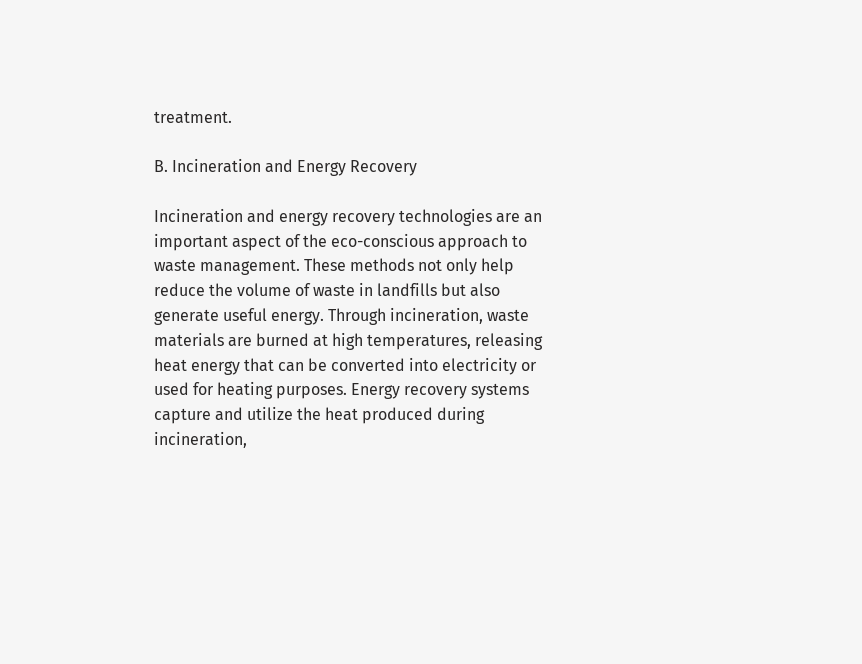treatment.

B. Incineration and Energy Recovery

Incineration and energy recovery technologies are an important aspect of the eco-conscious approach to waste management. These methods not only help reduce the volume of waste in landfills but also generate useful energy. Through incineration, waste materials are burned at high temperatures, releasing heat energy that can be converted into electricity or used for heating purposes. Energy recovery systems capture and utilize the heat produced during incineration,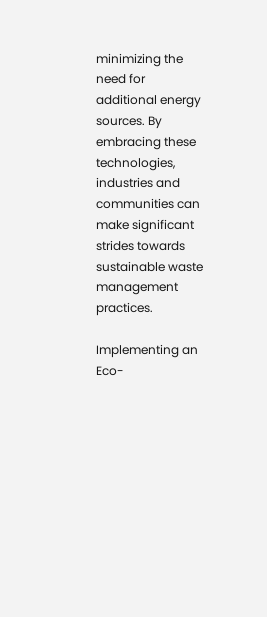minimizing the need for additional energy sources. By embracing these technologies, industries and communities can make significant strides towards sustainable waste management practices.

Implementing an Eco-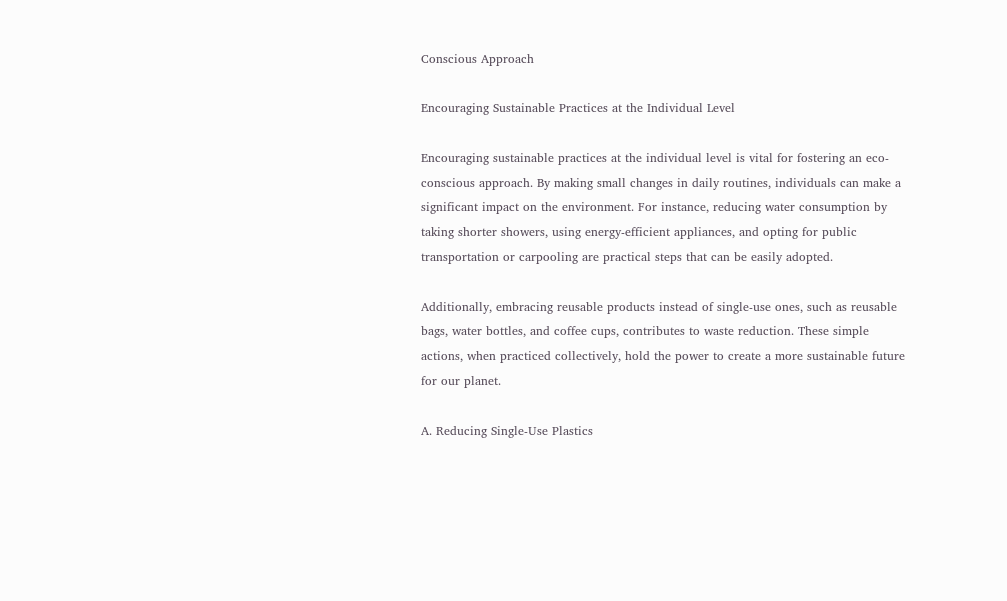Conscious Approach

Encouraging Sustainable Practices at the Individual Level

Encouraging sustainable practices at the individual level is vital for fostering an eco-conscious approach. By making small changes in daily routines, individuals can make a significant impact on the environment. For instance, reducing water consumption by taking shorter showers, using energy-efficient appliances, and opting for public transportation or carpooling are practical steps that can be easily adopted.

Additionally, embracing reusable products instead of single-use ones, such as reusable bags, water bottles, and coffee cups, contributes to waste reduction. These simple actions, when practiced collectively, hold the power to create a more sustainable future for our planet.

A. Reducing Single-Use Plastics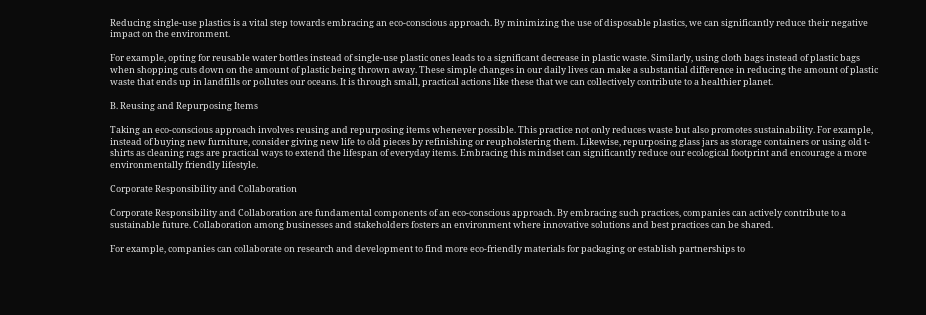Reducing single-use plastics is a vital step towards embracing an eco-conscious approach. By minimizing the use of disposable plastics, we can significantly reduce their negative impact on the environment.

For example, opting for reusable water bottles instead of single-use plastic ones leads to a significant decrease in plastic waste. Similarly, using cloth bags instead of plastic bags when shopping cuts down on the amount of plastic being thrown away. These simple changes in our daily lives can make a substantial difference in reducing the amount of plastic waste that ends up in landfills or pollutes our oceans. It is through small, practical actions like these that we can collectively contribute to a healthier planet.

B. Reusing and Repurposing Items

Taking an eco-conscious approach involves reusing and repurposing items whenever possible. This practice not only reduces waste but also promotes sustainability. For example, instead of buying new furniture, consider giving new life to old pieces by refinishing or reupholstering them. Likewise, repurposing glass jars as storage containers or using old t-shirts as cleaning rags are practical ways to extend the lifespan of everyday items. Embracing this mindset can significantly reduce our ecological footprint and encourage a more environmentally friendly lifestyle.

Corporate Responsibility and Collaboration

Corporate Responsibility and Collaboration are fundamental components of an eco-conscious approach. By embracing such practices, companies can actively contribute to a sustainable future. Collaboration among businesses and stakeholders fosters an environment where innovative solutions and best practices can be shared.

For example, companies can collaborate on research and development to find more eco-friendly materials for packaging or establish partnerships to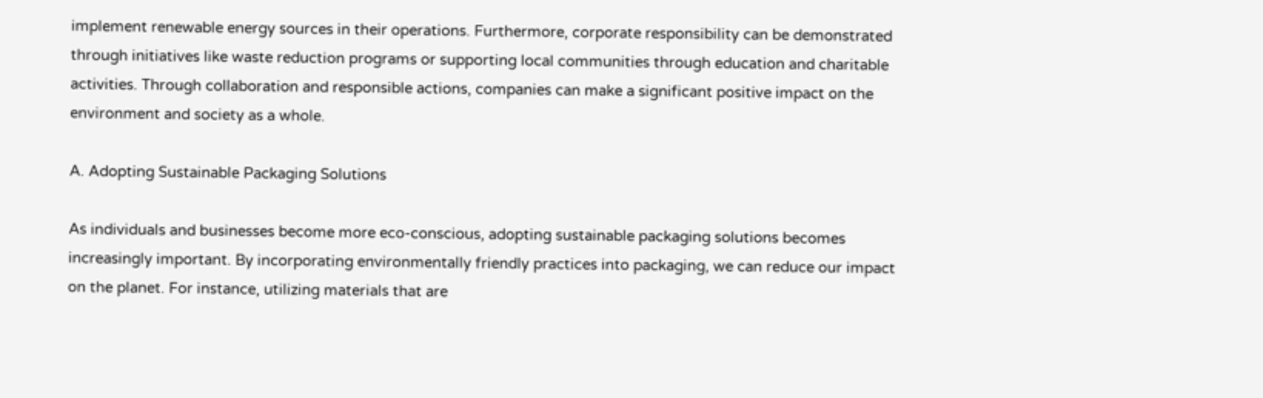implement renewable energy sources in their operations. Furthermore, corporate responsibility can be demonstrated through initiatives like waste reduction programs or supporting local communities through education and charitable activities. Through collaboration and responsible actions, companies can make a significant positive impact on the environment and society as a whole.

A. Adopting Sustainable Packaging Solutions

As individuals and businesses become more eco-conscious, adopting sustainable packaging solutions becomes increasingly important. By incorporating environmentally friendly practices into packaging, we can reduce our impact on the planet. For instance, utilizing materials that are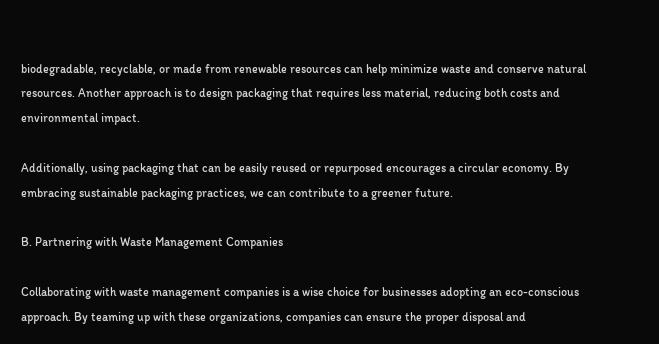biodegradable, recyclable, or made from renewable resources can help minimize waste and conserve natural resources. Another approach is to design packaging that requires less material, reducing both costs and environmental impact.

Additionally, using packaging that can be easily reused or repurposed encourages a circular economy. By embracing sustainable packaging practices, we can contribute to a greener future.

B. Partnering with Waste Management Companies

Collaborating with waste management companies is a wise choice for businesses adopting an eco-conscious approach. By teaming up with these organizations, companies can ensure the proper disposal and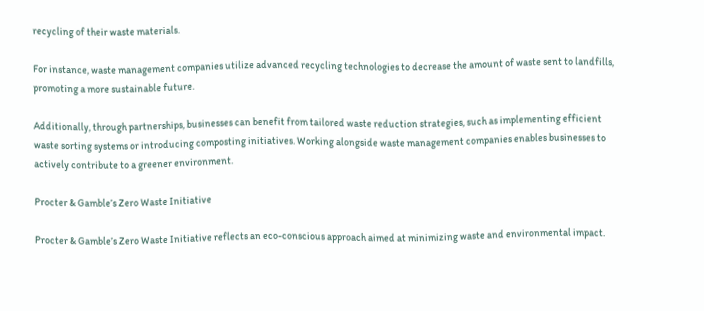recycling of their waste materials.

For instance, waste management companies utilize advanced recycling technologies to decrease the amount of waste sent to landfills, promoting a more sustainable future.

Additionally, through partnerships, businesses can benefit from tailored waste reduction strategies, such as implementing efficient waste sorting systems or introducing composting initiatives. Working alongside waste management companies enables businesses to actively contribute to a greener environment.

Procter & Gamble’s Zero Waste Initiative

Procter & Gamble’s Zero Waste Initiative reflects an eco-conscious approach aimed at minimizing waste and environmental impact.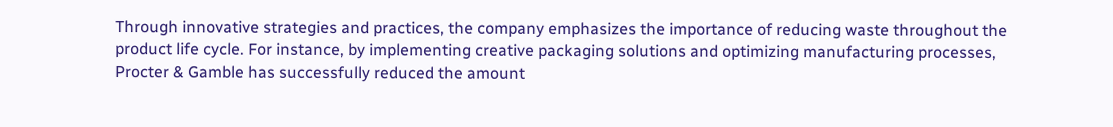Through innovative strategies and practices, the company emphasizes the importance of reducing waste throughout the product life cycle. For instance, by implementing creative packaging solutions and optimizing manufacturing processes, Procter & Gamble has successfully reduced the amount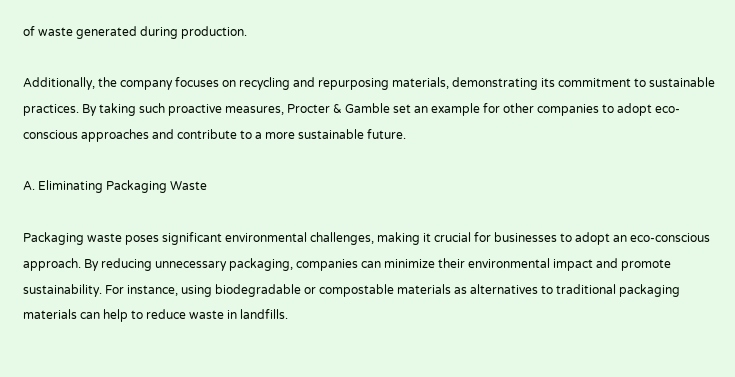of waste generated during production.

Additionally, the company focuses on recycling and repurposing materials, demonstrating its commitment to sustainable practices. By taking such proactive measures, Procter & Gamble set an example for other companies to adopt eco-conscious approaches and contribute to a more sustainable future.

A. Eliminating Packaging Waste

Packaging waste poses significant environmental challenges, making it crucial for businesses to adopt an eco-conscious approach. By reducing unnecessary packaging, companies can minimize their environmental impact and promote sustainability. For instance, using biodegradable or compostable materials as alternatives to traditional packaging materials can help to reduce waste in landfills.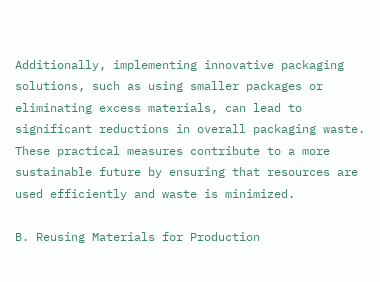Additionally, implementing innovative packaging solutions, such as using smaller packages or eliminating excess materials, can lead to significant reductions in overall packaging waste. These practical measures contribute to a more sustainable future by ensuring that resources are used efficiently and waste is minimized.

B. Reusing Materials for Production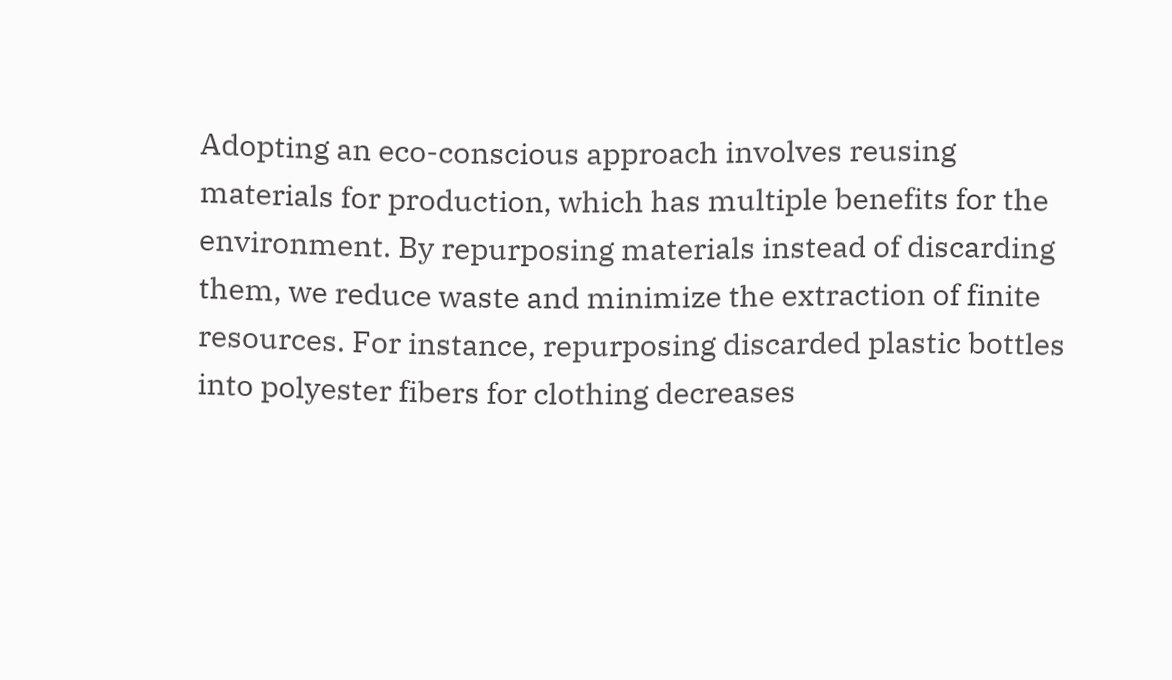Adopting an eco-conscious approach involves reusing materials for production, which has multiple benefits for the environment. By repurposing materials instead of discarding them, we reduce waste and minimize the extraction of finite resources. For instance, repurposing discarded plastic bottles into polyester fibers for clothing decreases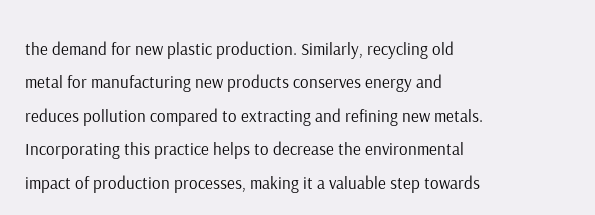the demand for new plastic production. Similarly, recycling old metal for manufacturing new products conserves energy and reduces pollution compared to extracting and refining new metals. Incorporating this practice helps to decrease the environmental impact of production processes, making it a valuable step towards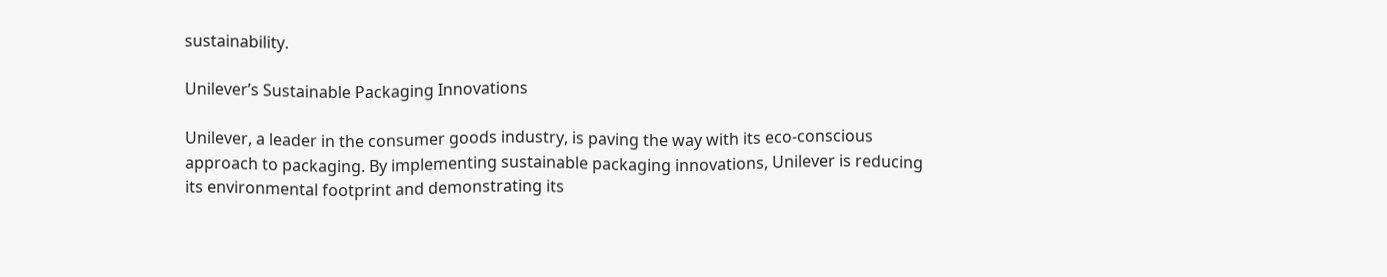sustainability.

Unilever’s Sustainable Packaging Innovations

Unilever, a leader in the consumer goods industry, is paving the way with its eco-conscious approach to packaging. By implementing sustainable packaging innovations, Unilever is reducing its environmental footprint and demonstrating its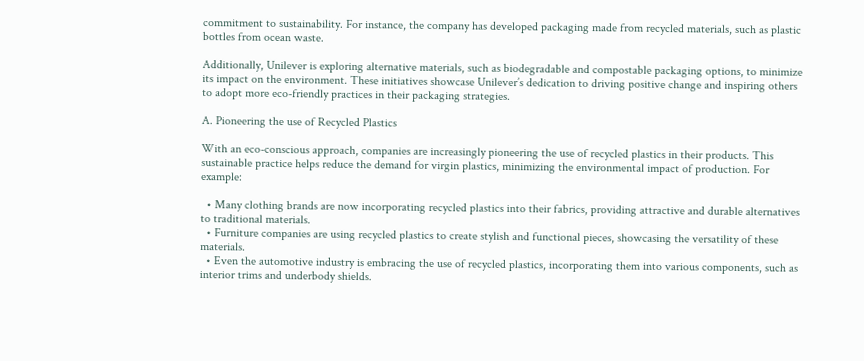commitment to sustainability. For instance, the company has developed packaging made from recycled materials, such as plastic bottles from ocean waste.

Additionally, Unilever is exploring alternative materials, such as biodegradable and compostable packaging options, to minimize its impact on the environment. These initiatives showcase Unilever’s dedication to driving positive change and inspiring others to adopt more eco-friendly practices in their packaging strategies.

A. Pioneering the use of Recycled Plastics

With an eco-conscious approach, companies are increasingly pioneering the use of recycled plastics in their products. This sustainable practice helps reduce the demand for virgin plastics, minimizing the environmental impact of production. For example:

  • Many clothing brands are now incorporating recycled plastics into their fabrics, providing attractive and durable alternatives to traditional materials.
  • Furniture companies are using recycled plastics to create stylish and functional pieces, showcasing the versatility of these materials.
  • Even the automotive industry is embracing the use of recycled plastics, incorporating them into various components, such as interior trims and underbody shields.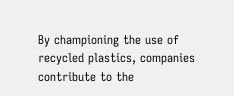By championing the use of recycled plastics, companies contribute to the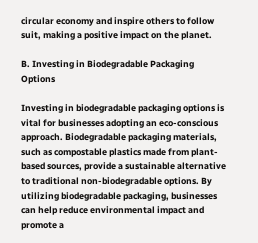circular economy and inspire others to follow suit, making a positive impact on the planet.

B. Investing in Biodegradable Packaging Options

Investing in biodegradable packaging options is vital for businesses adopting an eco-conscious approach. Biodegradable packaging materials, such as compostable plastics made from plant-based sources, provide a sustainable alternative to traditional non-biodegradable options. By utilizing biodegradable packaging, businesses can help reduce environmental impact and promote a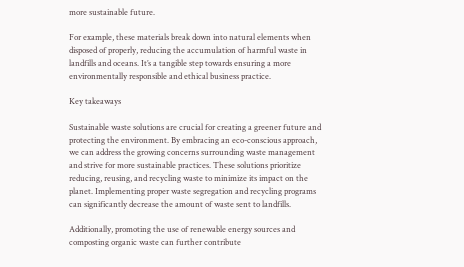more sustainable future.

For example, these materials break down into natural elements when disposed of properly, reducing the accumulation of harmful waste in landfills and oceans. It’s a tangible step towards ensuring a more environmentally responsible and ethical business practice.

Key takeaways

Sustainable waste solutions are crucial for creating a greener future and protecting the environment. By embracing an eco-conscious approach, we can address the growing concerns surrounding waste management and strive for more sustainable practices. These solutions prioritize reducing, reusing, and recycling waste to minimize its impact on the planet. Implementing proper waste segregation and recycling programs can significantly decrease the amount of waste sent to landfills.

Additionally, promoting the use of renewable energy sources and composting organic waste can further contribute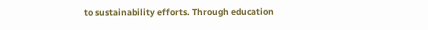to sustainability efforts. Through education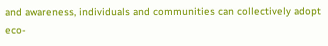and awareness, individuals and communities can collectively adopt eco-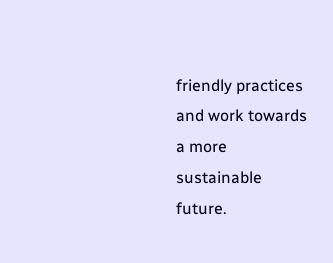friendly practices and work towards a more sustainable future.